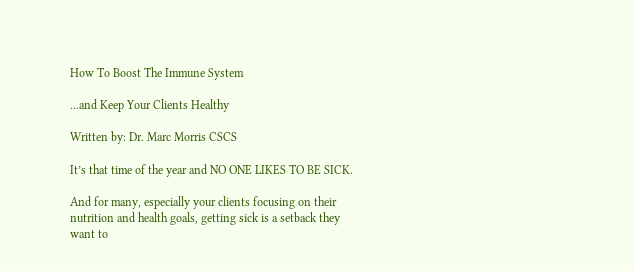How To Boost The Immune System

...and Keep Your Clients Healthy

Written by: Dr. Marc Morris CSCS

It’s that time of the year and NO ONE LIKES TO BE SICK.

And for many, especially your clients focusing on their nutrition and health goals, getting sick is a setback they want to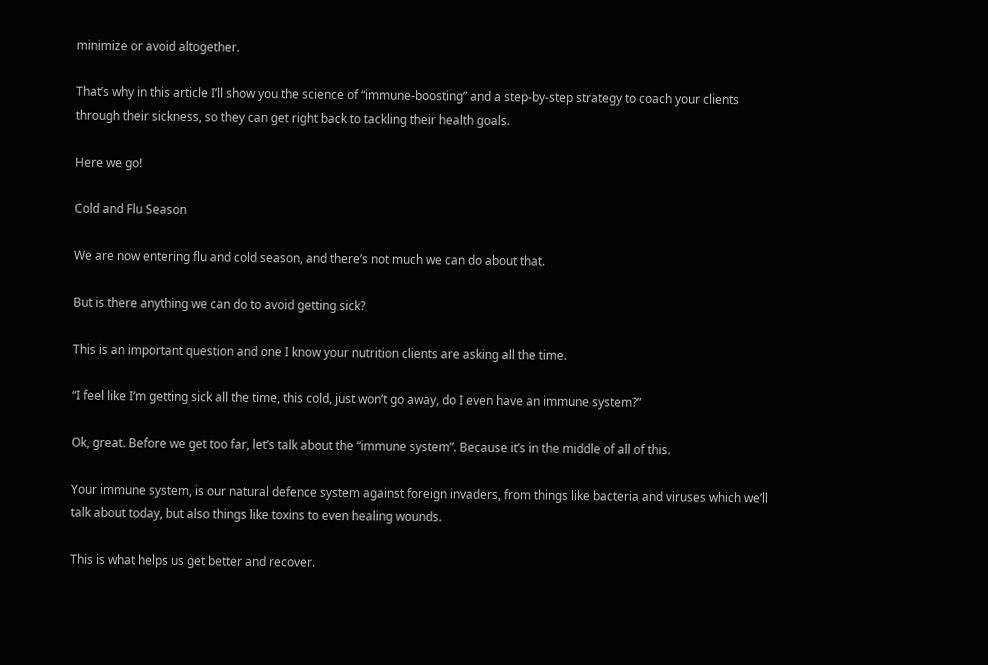minimize or avoid altogether.

That’s why in this article I’ll show you the science of “immune-boosting” and a step-by-step strategy to coach your clients through their sickness, so they can get right back to tackling their health goals.

Here we go!

Cold and Flu Season

We are now entering flu and cold season, and there’s not much we can do about that.

But is there anything we can do to avoid getting sick?

This is an important question and one I know your nutrition clients are asking all the time.

“I feel like I’m getting sick all the time, this cold, just won’t go away, do I even have an immune system?”

Ok, great. Before we get too far, let’s talk about the “immune system”. Because it’s in the middle of all of this.

Your immune system, is our natural defence system against foreign invaders, from things like bacteria and viruses which we’ll talk about today, but also things like toxins to even healing wounds.

This is what helps us get better and recover.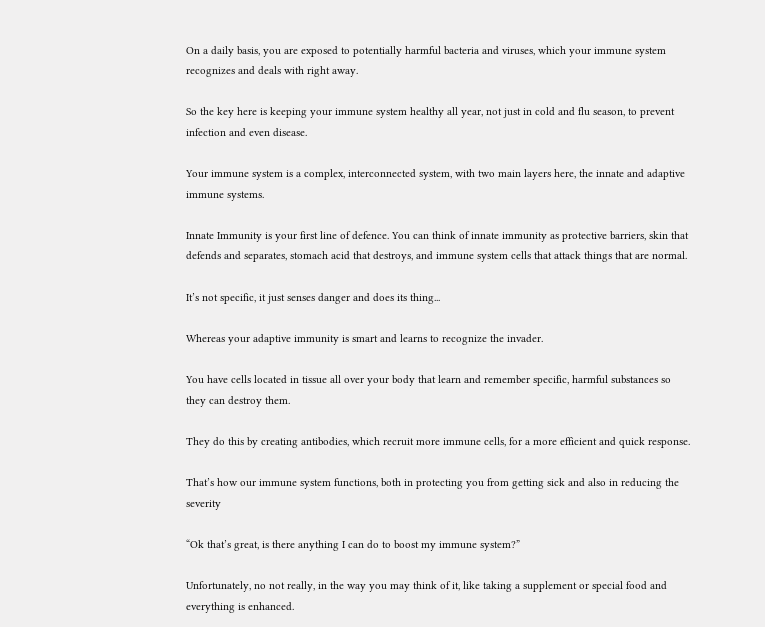On a daily basis, you are exposed to potentially harmful bacteria and viruses, which your immune system recognizes and deals with right away.

So the key here is keeping your immune system healthy all year, not just in cold and flu season, to prevent infection and even disease.

Your immune system is a complex, interconnected system, with two main layers here, the innate and adaptive immune systems.

Innate Immunity is your first line of defence. You can think of innate immunity as protective barriers, skin that defends and separates, stomach acid that destroys, and immune system cells that attack things that are normal.

It’s not specific, it just senses danger and does its thing...

Whereas your adaptive immunity is smart and learns to recognize the invader.

You have cells located in tissue all over your body that learn and remember specific, harmful substances so they can destroy them.

They do this by creating antibodies, which recruit more immune cells, for a more efficient and quick response.

That’s how our immune system functions, both in protecting you from getting sick and also in reducing the severity

“Ok that’s great, is there anything I can do to boost my immune system?”

Unfortunately, no not really, in the way you may think of it, like taking a supplement or special food and everything is enhanced.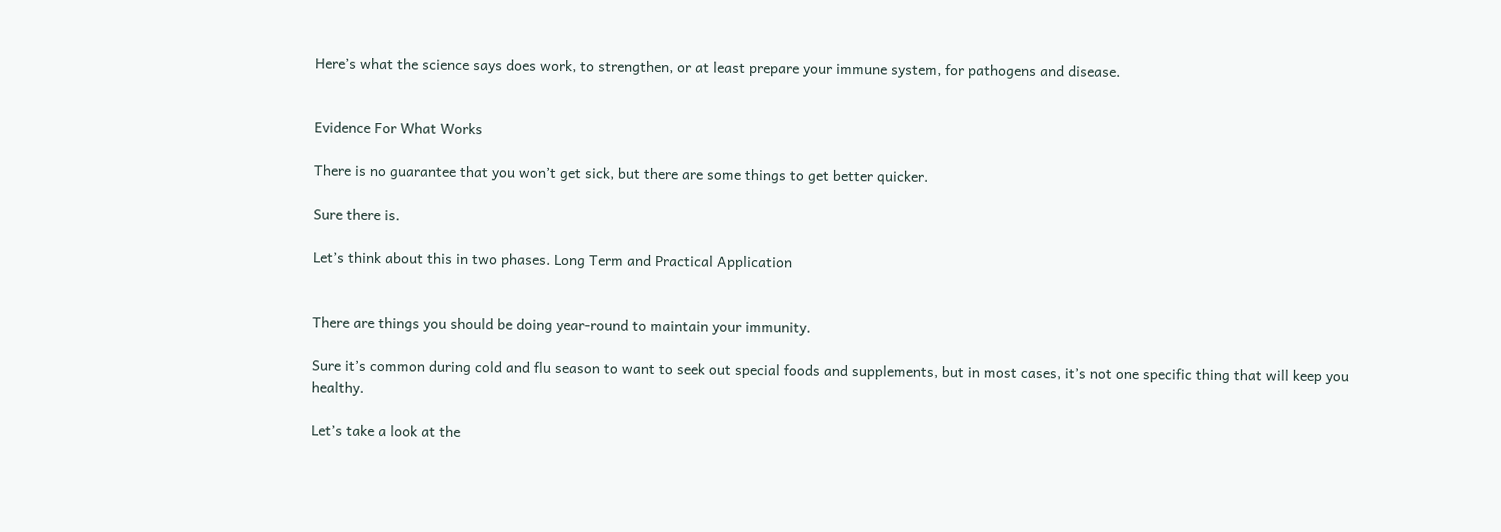Here’s what the science says does work, to strengthen, or at least prepare your immune system, for pathogens and disease.


Evidence For What Works

There is no guarantee that you won’t get sick, but there are some things to get better quicker.

Sure there is.

Let’s think about this in two phases. Long Term and Practical Application


There are things you should be doing year-round to maintain your immunity.

Sure it’s common during cold and flu season to want to seek out special foods and supplements, but in most cases, it’s not one specific thing that will keep you healthy.

Let’s take a look at the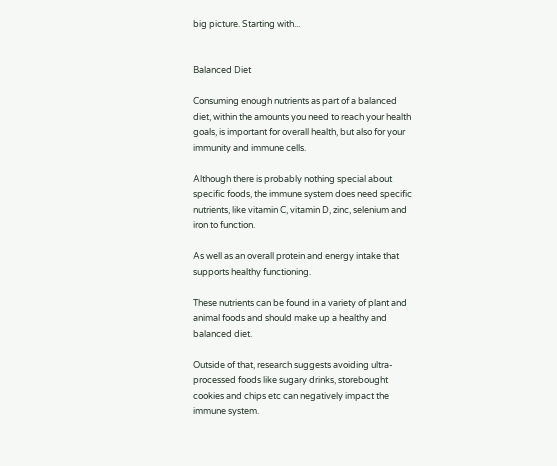big picture. Starting with...


Balanced Diet

Consuming enough nutrients as part of a balanced diet, within the amounts you need to reach your health goals, is important for overall health, but also for your immunity and immune cells.

Although there is probably nothing special about specific foods, the immune system does need specific nutrients, like vitamin C, vitamin D, zinc, selenium and iron to function.

As well as an overall protein and energy intake that supports healthy functioning.

These nutrients can be found in a variety of plant and animal foods and should make up a healthy and balanced diet.

Outside of that, research suggests avoiding ultra-processed foods like sugary drinks, storebought cookies and chips etc can negatively impact the immune system.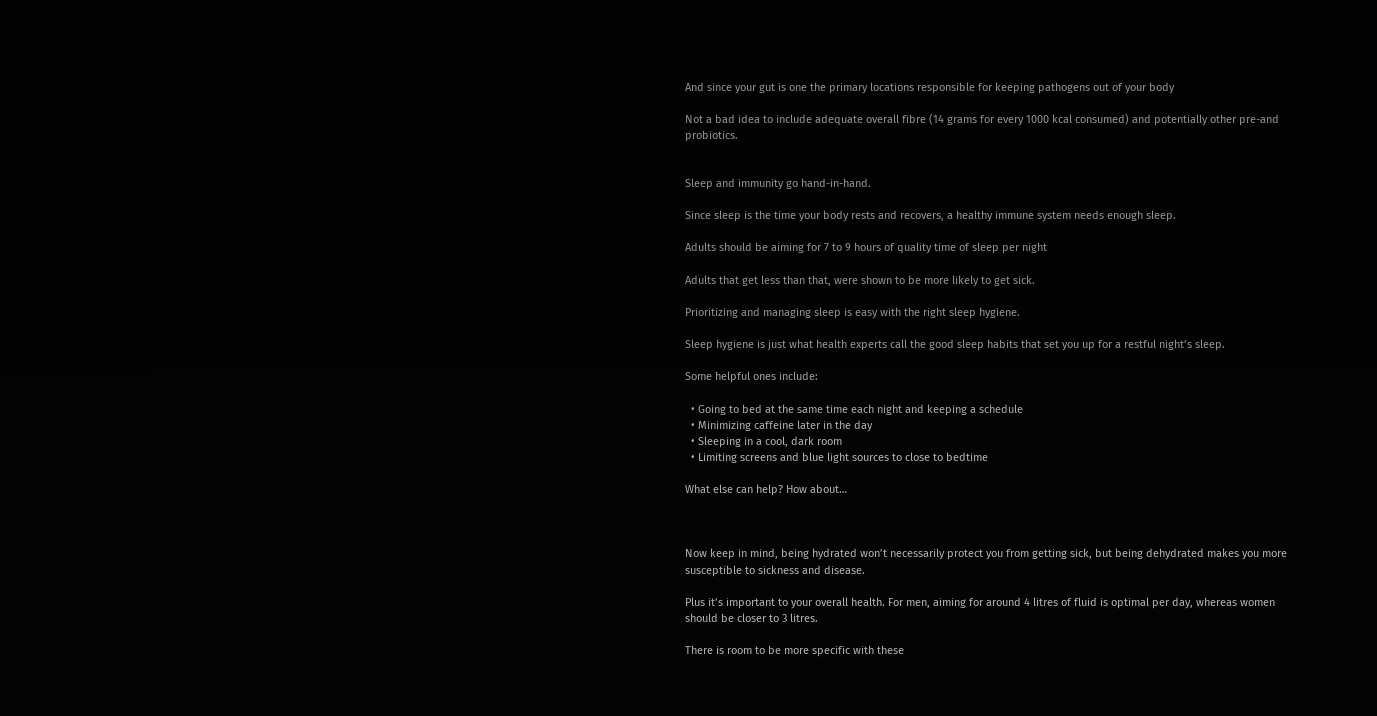And since your gut is one the primary locations responsible for keeping pathogens out of your body

Not a bad idea to include adequate overall fibre (14 grams for every 1000 kcal consumed) and potentially other pre-and probiotics.


Sleep and immunity go hand-in-hand.

Since sleep is the time your body rests and recovers, a healthy immune system needs enough sleep.

Adults should be aiming for 7 to 9 hours of quality time of sleep per night

Adults that get less than that, were shown to be more likely to get sick.

Prioritizing and managing sleep is easy with the right sleep hygiene.

Sleep hygiene is just what health experts call the good sleep habits that set you up for a restful night’s sleep.

Some helpful ones include:

  • Going to bed at the same time each night and keeping a schedule
  • Minimizing caffeine later in the day
  • Sleeping in a cool, dark room
  • Limiting screens and blue light sources to close to bedtime

What else can help? How about…



Now keep in mind, being hydrated won’t necessarily protect you from getting sick, but being dehydrated makes you more susceptible to sickness and disease.

Plus it’s important to your overall health. For men, aiming for around 4 litres of fluid is optimal per day, whereas women should be closer to 3 litres.

There is room to be more specific with these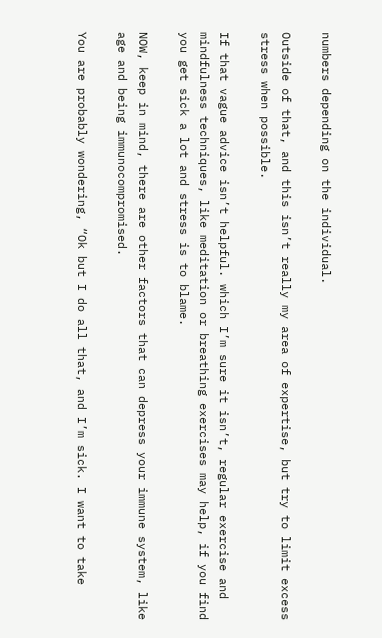numbers depending on the individual.

Outside of that, and this isn’t really my area of expertise, but try to limit excess stress when possible.

If that vague advice isn’t helpful. which I’m sure it isn’t, regular exercise and mindfulness techniques, like meditation or breathing exercises may help, if you find you get sick a lot and stress is to blame.

NOW, keep in mind, there are other factors that can depress your immune system, like age and being immunocompromised.

You are probably wondering, “Ok but I do all that, and I’m sick. I want to take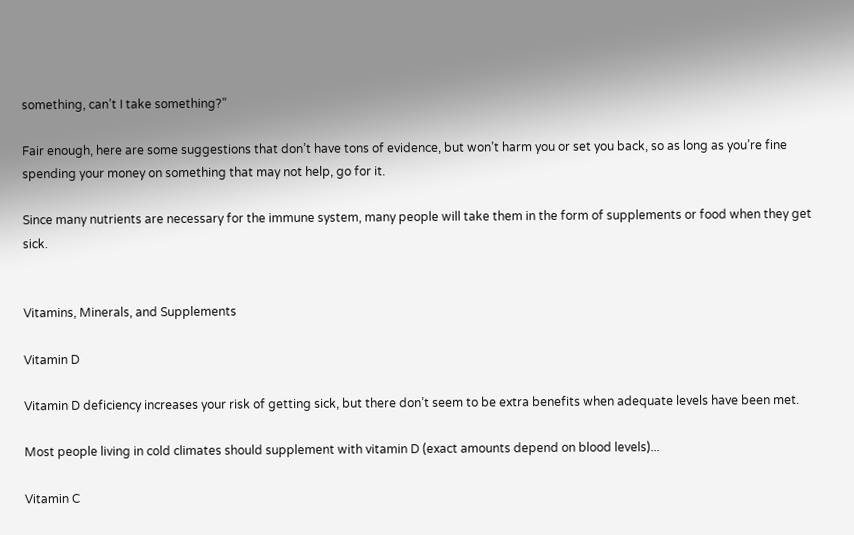something, can’t I take something?”

Fair enough, here are some suggestions that don’t have tons of evidence, but won’t harm you or set you back, so as long as you’re fine spending your money on something that may not help, go for it.

Since many nutrients are necessary for the immune system, many people will take them in the form of supplements or food when they get sick.


Vitamins, Minerals, and Supplements

Vitamin D

Vitamin D deficiency increases your risk of getting sick, but there don’t seem to be extra benefits when adequate levels have been met.

Most people living in cold climates should supplement with vitamin D (exact amounts depend on blood levels)...

Vitamin C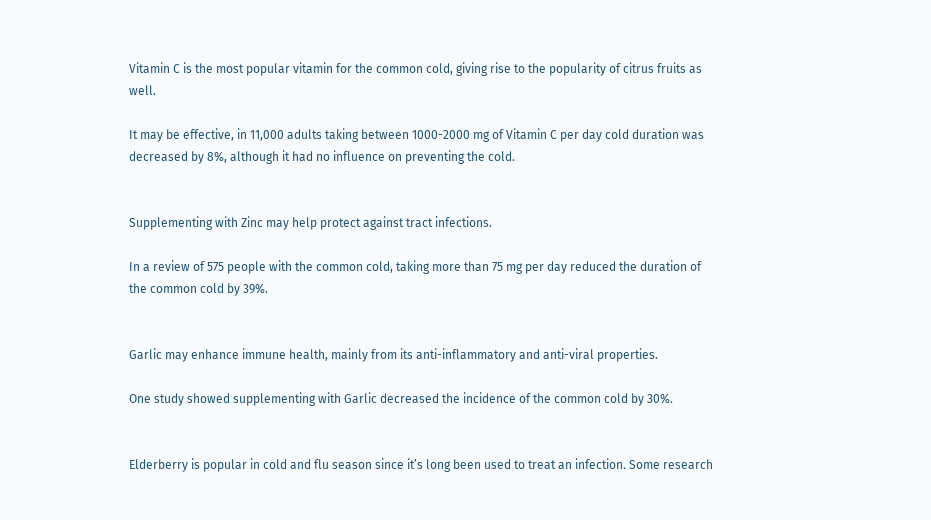Vitamin C is the most popular vitamin for the common cold, giving rise to the popularity of citrus fruits as well.

It may be effective, in 11,000 adults taking between 1000-2000 mg of Vitamin C per day cold duration was decreased by 8%, although it had no influence on preventing the cold.


Supplementing with Zinc may help protect against tract infections.

In a review of 575 people with the common cold, taking more than 75 mg per day reduced the duration of the common cold by 39%.


Garlic may enhance immune health, mainly from its anti-inflammatory and anti-viral properties.

One study showed supplementing with Garlic decreased the incidence of the common cold by 30%.


Elderberry is popular in cold and flu season since it’s long been used to treat an infection. Some research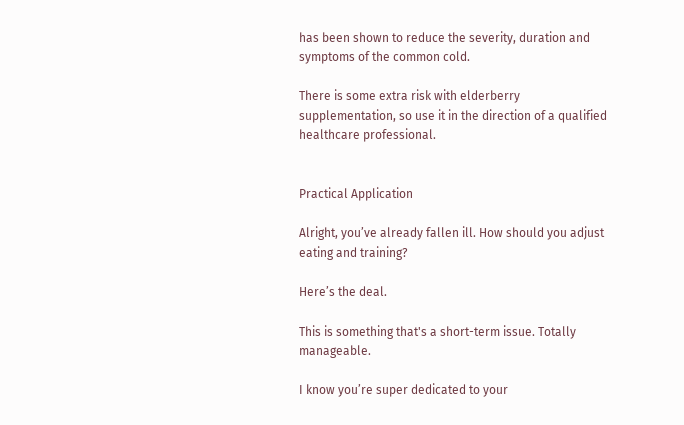has been shown to reduce the severity, duration and symptoms of the common cold.

There is some extra risk with elderberry supplementation, so use it in the direction of a qualified healthcare professional.


Practical Application

Alright, you’ve already fallen ill. How should you adjust eating and training?

Here’s the deal.

This is something that's a short-term issue. Totally manageable.

I know you’re super dedicated to your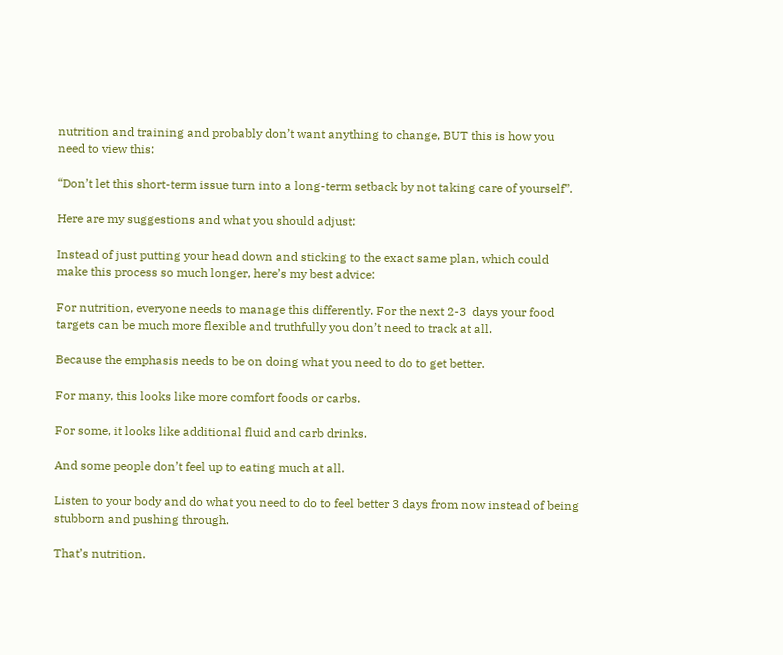nutrition and training and probably don’t want anything to change, BUT this is how you need to view this:

“Don’t let this short-term issue turn into a long-term setback by not taking care of yourself”.

Here are my suggestions and what you should adjust:

Instead of just putting your head down and sticking to the exact same plan, which could make this process so much longer, here’s my best advice:

For nutrition, everyone needs to manage this differently. For the next 2-3  days your food targets can be much more flexible and truthfully you don’t need to track at all.

Because the emphasis needs to be on doing what you need to do to get better.

For many, this looks like more comfort foods or carbs.

For some, it looks like additional fluid and carb drinks.

And some people don’t feel up to eating much at all.

Listen to your body and do what you need to do to feel better 3 days from now instead of being stubborn and pushing through.

That’s nutrition.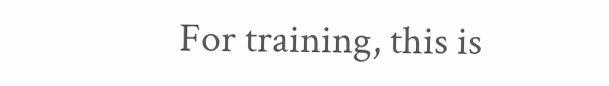For training, this is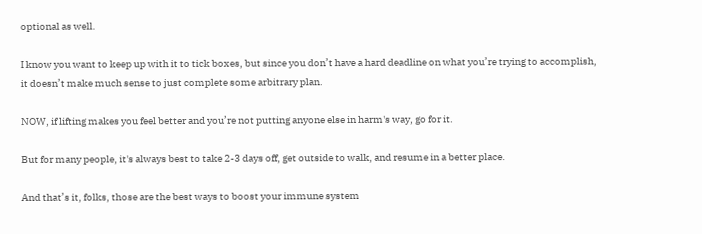optional as well.

I know you want to keep up with it to tick boxes, but since you don’t have a hard deadline on what you’re trying to accomplish, it doesn’t make much sense to just complete some arbitrary plan.

NOW, if lifting makes you feel better and you’re not putting anyone else in harm's way, go for it.

But for many people, it's always best to take 2-3 days off, get outside to walk, and resume in a better place.

And that’s it, folks, those are the best ways to boost your immune system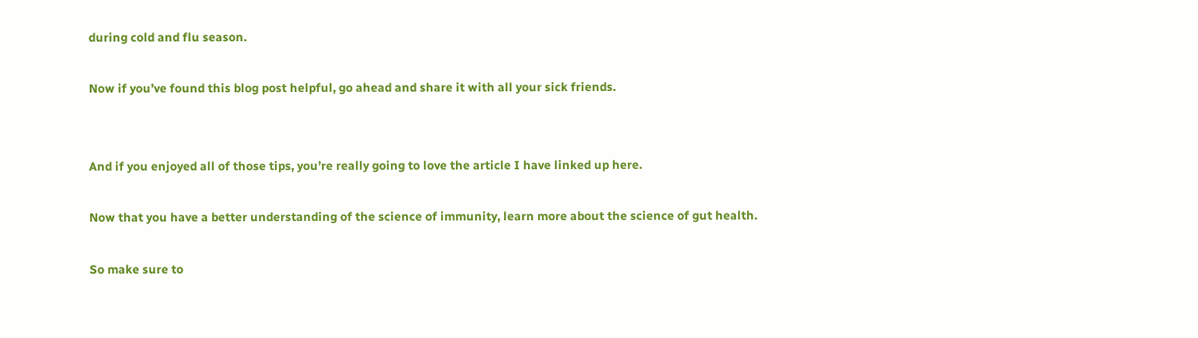during cold and flu season.

Now if you’ve found this blog post helpful, go ahead and share it with all your sick friends.


And if you enjoyed all of those tips, you’re really going to love the article I have linked up here.

Now that you have a better understanding of the science of immunity, learn more about the science of gut health.

So make sure to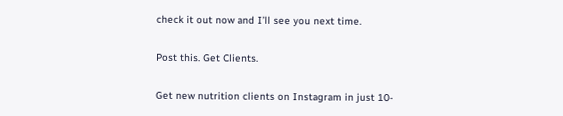check it out now and I’ll see you next time.

Post this. Get Clients.

Get new nutrition clients on Instagram in just 10-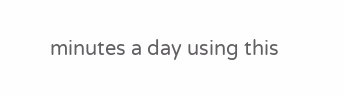minutes a day using this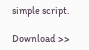simple script.

Download >>